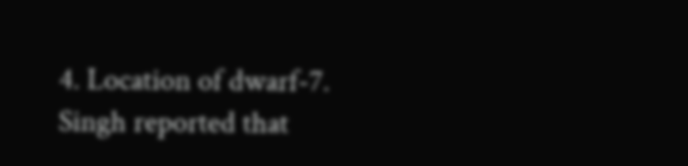4. Location of dwarf-7. Singh reported that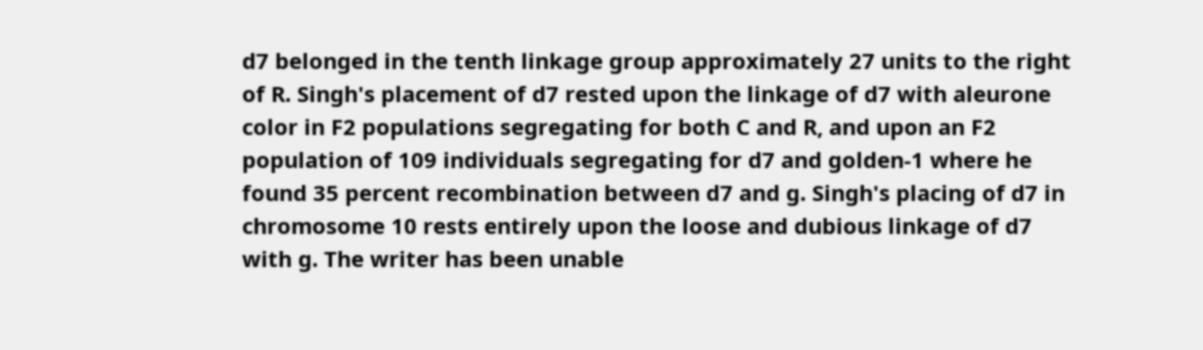d7 belonged in the tenth linkage group approximately 27 units to the right of R. Singh's placement of d7 rested upon the linkage of d7 with aleurone color in F2 populations segregating for both C and R, and upon an F2 population of 109 individuals segregating for d7 and golden-1 where he found 35 percent recombination between d7 and g. Singh's placing of d7 in chromosome 10 rests entirely upon the loose and dubious linkage of d7 with g. The writer has been unable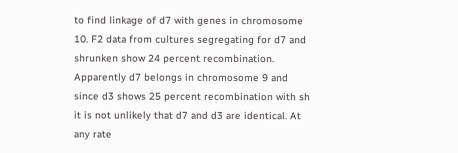to find linkage of d7 with genes in chromosome 10. F2 data from cultures segregating for d7 and shrunken show 24 percent recombination. Apparently d7 belongs in chromosome 9 and since d3 shows 25 percent recombination with sh it is not unlikely that d7 and d3 are identical. At any rate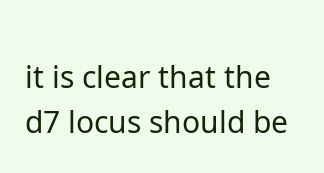it is clear that the d7 locus should be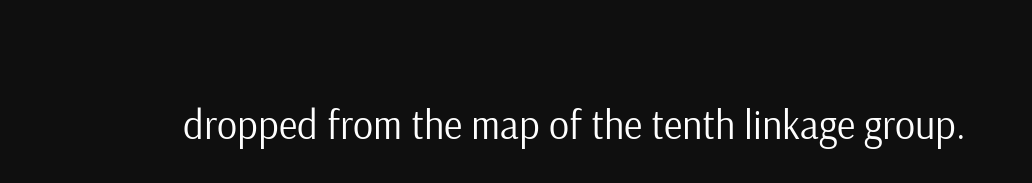dropped from the map of the tenth linkage group.